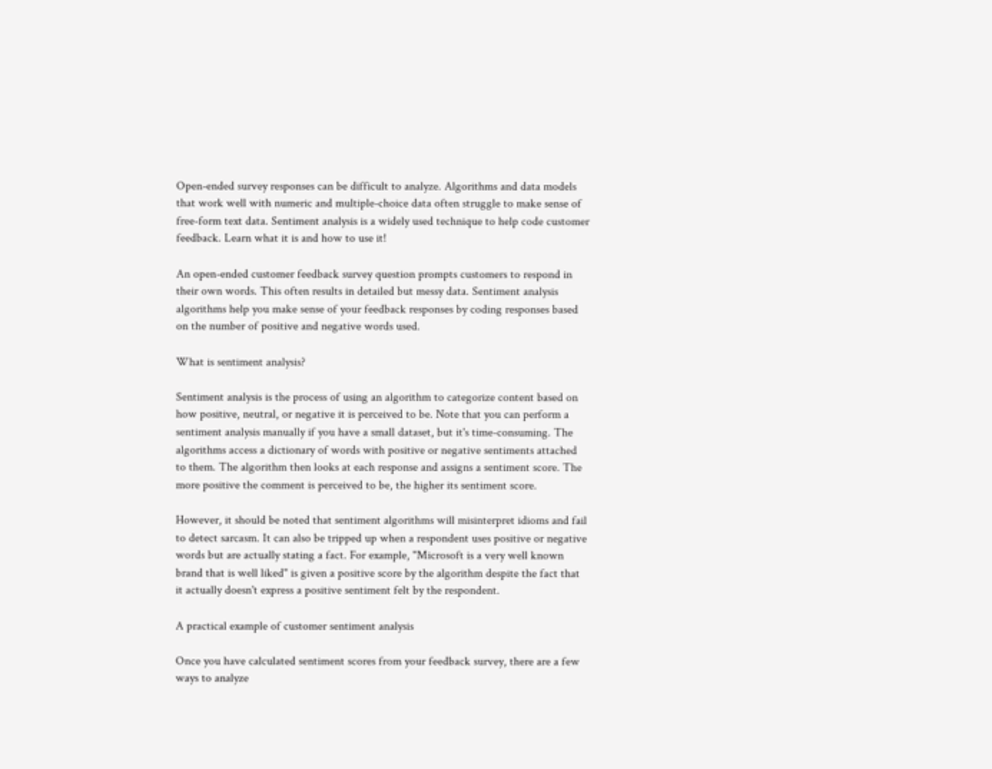Open-ended survey responses can be difficult to analyze. Algorithms and data models that work well with numeric and multiple-choice data often struggle to make sense of free-form text data. Sentiment analysis is a widely used technique to help code customer feedback. Learn what it is and how to use it!

An open-ended customer feedback survey question prompts customers to respond in their own words. This often results in detailed but messy data. Sentiment analysis algorithms help you make sense of your feedback responses by coding responses based on the number of positive and negative words used.

What is sentiment analysis?

Sentiment analysis is the process of using an algorithm to categorize content based on how positive, neutral, or negative it is perceived to be. Note that you can perform a sentiment analysis manually if you have a small dataset, but it's time-consuming. The algorithms access a dictionary of words with positive or negative sentiments attached to them. The algorithm then looks at each response and assigns a sentiment score. The more positive the comment is perceived to be, the higher its sentiment score.

However, it should be noted that sentiment algorithms will misinterpret idioms and fail to detect sarcasm. It can also be tripped up when a respondent uses positive or negative words but are actually stating a fact. For example, "Microsoft is a very well known brand that is well liked" is given a positive score by the algorithm despite the fact that it actually doesn't express a positive sentiment felt by the respondent.

A practical example of customer sentiment analysis

Once you have calculated sentiment scores from your feedback survey, there are a few ways to analyze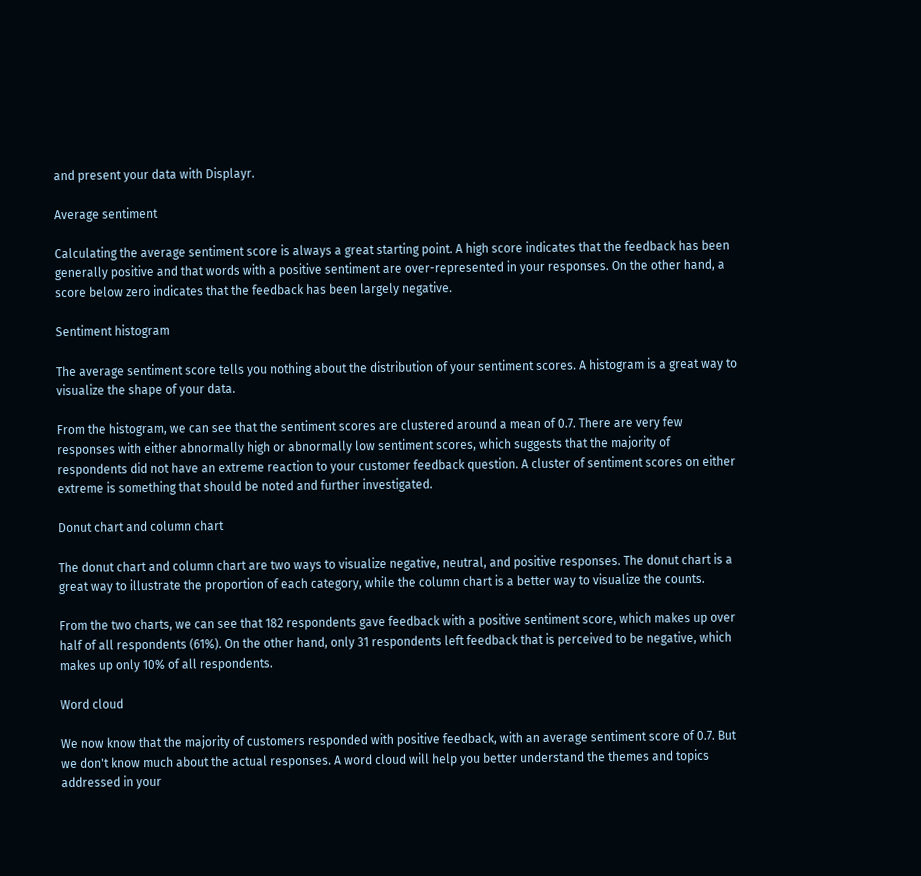and present your data with Displayr.

Average sentiment

Calculating the average sentiment score is always a great starting point. A high score indicates that the feedback has been generally positive and that words with a positive sentiment are over-represented in your responses. On the other hand, a score below zero indicates that the feedback has been largely negative.

Sentiment histogram

The average sentiment score tells you nothing about the distribution of your sentiment scores. A histogram is a great way to visualize the shape of your data.

From the histogram, we can see that the sentiment scores are clustered around a mean of 0.7. There are very few responses with either abnormally high or abnormally low sentiment scores, which suggests that the majority of respondents did not have an extreme reaction to your customer feedback question. A cluster of sentiment scores on either extreme is something that should be noted and further investigated.

Donut chart and column chart

The donut chart and column chart are two ways to visualize negative, neutral, and positive responses. The donut chart is a great way to illustrate the proportion of each category, while the column chart is a better way to visualize the counts.

From the two charts, we can see that 182 respondents gave feedback with a positive sentiment score, which makes up over half of all respondents (61%). On the other hand, only 31 respondents left feedback that is perceived to be negative, which makes up only 10% of all respondents.

Word cloud

We now know that the majority of customers responded with positive feedback, with an average sentiment score of 0.7. But we don't know much about the actual responses. A word cloud will help you better understand the themes and topics addressed in your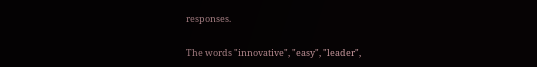responses.

The words "innovative", "easy", "leader",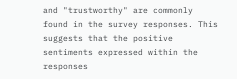and "trustworthy" are commonly found in the survey responses. This suggests that the positive sentiments expressed within the responses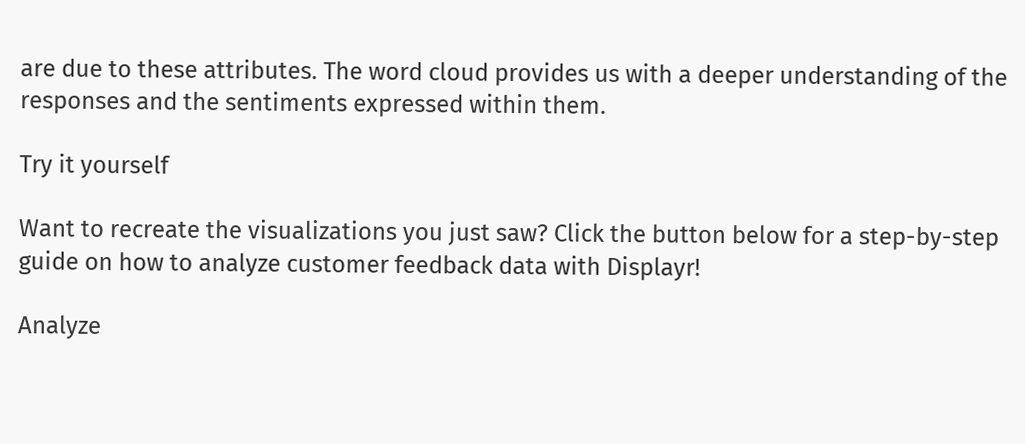are due to these attributes. The word cloud provides us with a deeper understanding of the responses and the sentiments expressed within them.

Try it yourself

Want to recreate the visualizations you just saw? Click the button below for a step-by-step guide on how to analyze customer feedback data with Displayr!

Analyze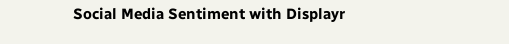Social Media Sentiment with Displayr